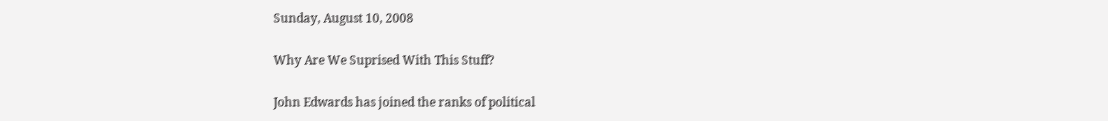Sunday, August 10, 2008

Why Are We Suprised With This Stuff?

John Edwards has joined the ranks of political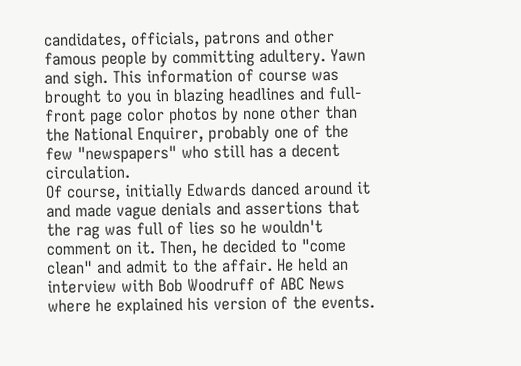candidates, officials, patrons and other famous people by committing adultery. Yawn and sigh. This information of course was brought to you in blazing headlines and full-front page color photos by none other than the National Enquirer, probably one of the few "newspapers" who still has a decent circulation.
Of course, initially Edwards danced around it and made vague denials and assertions that the rag was full of lies so he wouldn't comment on it. Then, he decided to "come clean" and admit to the affair. He held an interview with Bob Woodruff of ABC News where he explained his version of the events.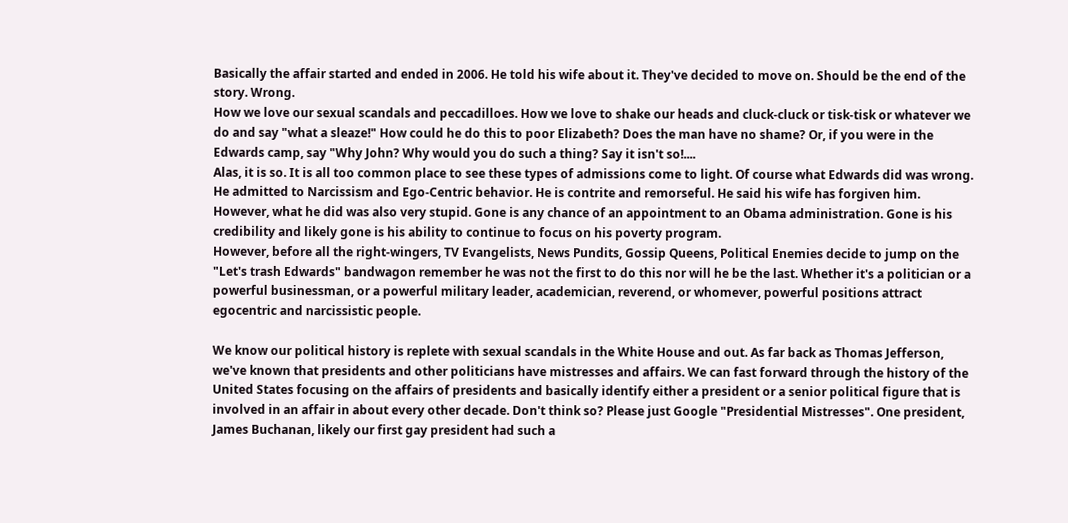Basically the affair started and ended in 2006. He told his wife about it. They've decided to move on. Should be the end of the story. Wrong.
How we love our sexual scandals and peccadilloes. How we love to shake our heads and cluck-cluck or tisk-tisk or whatever we do and say "what a sleaze!" How could he do this to poor Elizabeth? Does the man have no shame? Or, if you were in the Edwards camp, say "Why John? Why would you do such a thing? Say it isn't so!....
Alas, it is so. It is all too common place to see these types of admissions come to light. Of course what Edwards did was wrong. He admitted to Narcissism and Ego-Centric behavior. He is contrite and remorseful. He said his wife has forgiven him. However, what he did was also very stupid. Gone is any chance of an appointment to an Obama administration. Gone is his credibility and likely gone is his ability to continue to focus on his poverty program.
However, before all the right-wingers, TV Evangelists, News Pundits, Gossip Queens, Political Enemies decide to jump on the "Let's trash Edwards" bandwagon remember he was not the first to do this nor will he be the last. Whether it's a politician or a powerful businessman, or a powerful military leader, academician, reverend, or whomever, powerful positions attract egocentric and narcissistic people.

We know our political history is replete with sexual scandals in the White House and out. As far back as Thomas Jefferson, we've known that presidents and other politicians have mistresses and affairs. We can fast forward through the history of the United States focusing on the affairs of presidents and basically identify either a president or a senior political figure that is involved in an affair in about every other decade. Don't think so? Please just Google "Presidential Mistresses". One president, James Buchanan, likely our first gay president had such a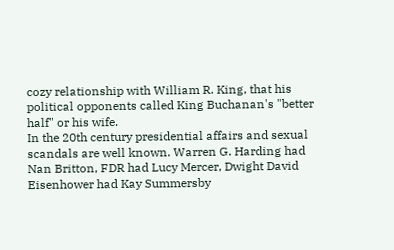cozy relationship with William R. King, that his political opponents called King Buchanan's "better half" or his wife.
In the 20th century presidential affairs and sexual scandals are well known. Warren G. Harding had Nan Britton, FDR had Lucy Mercer, Dwight David Eisenhower had Kay Summersby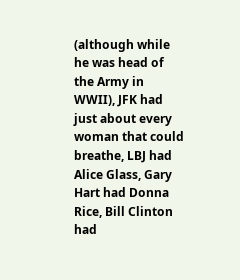(although while he was head of the Army in WWII), JFK had just about every woman that could breathe, LBJ had Alice Glass, Gary Hart had Donna Rice, Bill Clinton had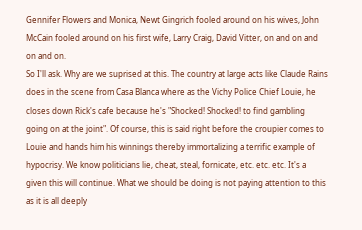Gennifer Flowers and Monica, Newt Gingrich fooled around on his wives, John McCain fooled around on his first wife, Larry Craig, David Vitter, on and on and on and on.
So I'll ask. Why are we suprised at this. The country at large acts like Claude Rains does in the scene from Casa Blanca where as the Vichy Police Chief Louie, he closes down Rick's cafe because he's "Shocked! Shocked! to find gambling going on at the joint". Of course, this is said right before the croupier comes to Louie and hands him his winnings thereby immortalizing a terrific example of hypocrisy. We know politicians lie, cheat, steal, fornicate, etc. etc. etc. It's a given this will continue. What we should be doing is not paying attention to this as it is all deeply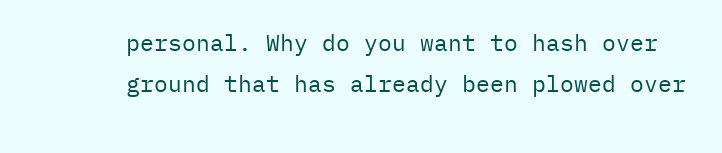personal. Why do you want to hash over ground that has already been plowed over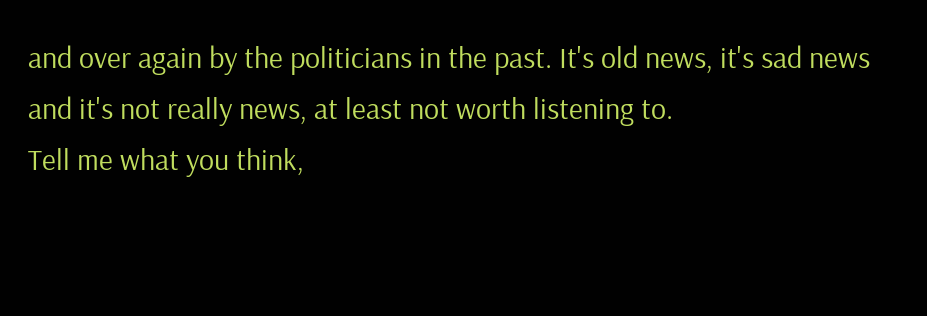and over again by the politicians in the past. It's old news, it's sad news and it's not really news, at least not worth listening to.
Tell me what you think,